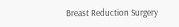Breast Reduction Surgery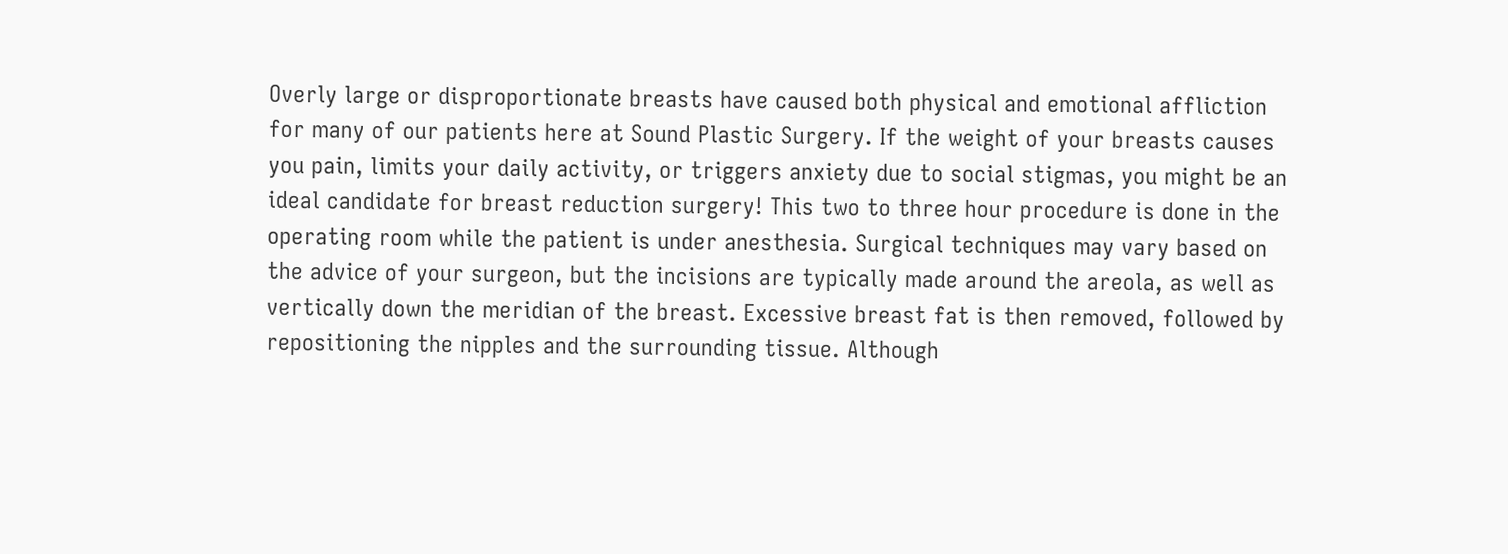Overly large or disproportionate breasts have caused both physical and emotional affliction for many of our patients here at Sound Plastic Surgery. If the weight of your breasts causes you pain, limits your daily activity, or triggers anxiety due to social stigmas, you might be an ideal candidate for breast reduction surgery! This two to three hour procedure is done in the operating room while the patient is under anesthesia. Surgical techniques may vary based on the advice of your surgeon, but the incisions are typically made around the areola, as well as vertically down the meridian of the breast. Excessive breast fat is then removed, followed by repositioning the nipples and the surrounding tissue. Although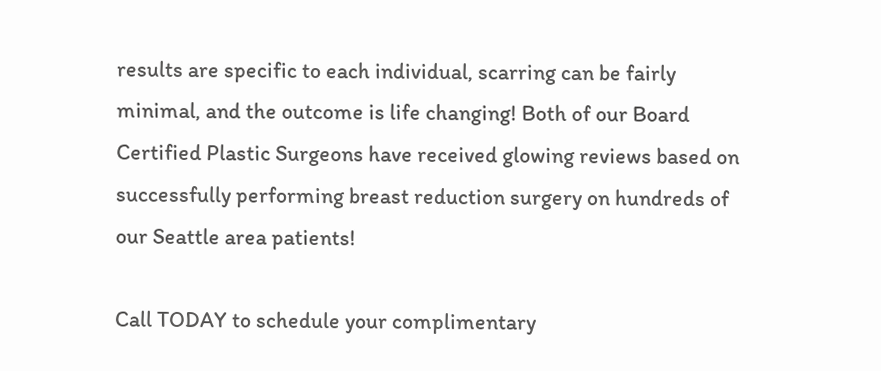results are specific to each individual, scarring can be fairly minimal, and the outcome is life changing! Both of our Board Certified Plastic Surgeons have received glowing reviews based on successfully performing breast reduction surgery on hundreds of our Seattle area patients!

Call TODAY to schedule your complimentary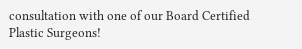consultation with one of our Board Certified Plastic Surgeons!